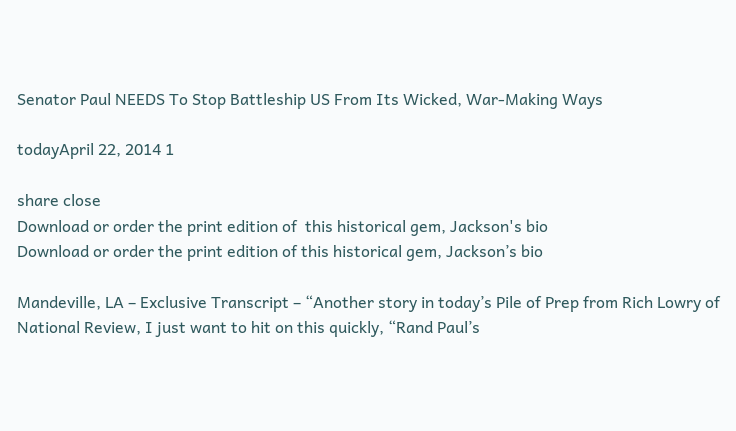Senator Paul NEEDS To Stop Battleship US From Its Wicked, War-Making Ways

todayApril 22, 2014 1

share close
Download or order the print edition of  this historical gem, Jackson's bio
Download or order the print edition of this historical gem, Jackson’s bio

Mandeville, LA – Exclusive Transcript – “Another story in today’s Pile of Prep from Rich Lowry of National Review, I just want to hit on this quickly, “Rand Paul’s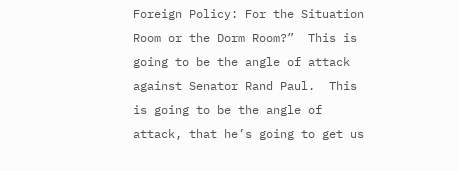Foreign Policy: For the Situation Room or the Dorm Room?”  This is going to be the angle of attack against Senator Rand Paul.  This is going to be the angle of attack, that he’s going to get us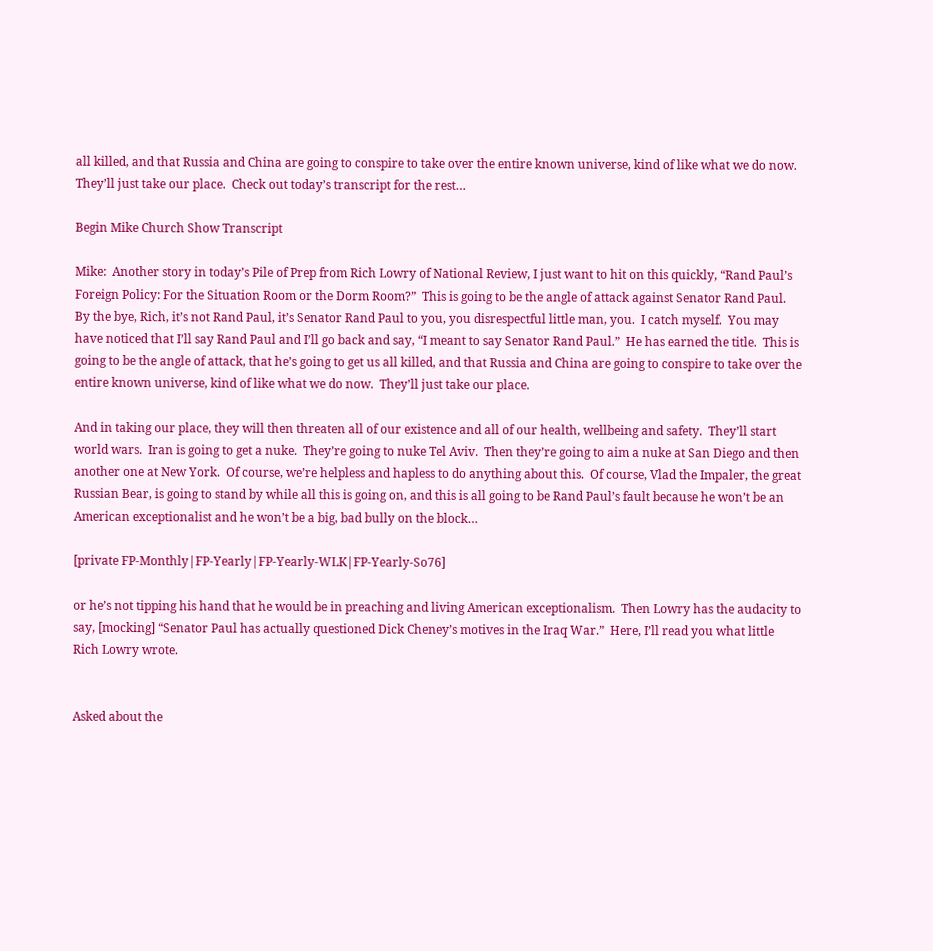all killed, and that Russia and China are going to conspire to take over the entire known universe, kind of like what we do now.  They’ll just take our place.  Check out today’s transcript for the rest…

Begin Mike Church Show Transcript

Mike:  Another story in today’s Pile of Prep from Rich Lowry of National Review, I just want to hit on this quickly, “Rand Paul’s Foreign Policy: For the Situation Room or the Dorm Room?”  This is going to be the angle of attack against Senator Rand Paul.  By the bye, Rich, it’s not Rand Paul, it’s Senator Rand Paul to you, you disrespectful little man, you.  I catch myself.  You may have noticed that I’ll say Rand Paul and I’ll go back and say, “I meant to say Senator Rand Paul.”  He has earned the title.  This is going to be the angle of attack, that he’s going to get us all killed, and that Russia and China are going to conspire to take over the entire known universe, kind of like what we do now.  They’ll just take our place.

And in taking our place, they will then threaten all of our existence and all of our health, wellbeing and safety.  They’ll start world wars.  Iran is going to get a nuke.  They’re going to nuke Tel Aviv.  Then they’re going to aim a nuke at San Diego and then another one at New York.  Of course, we’re helpless and hapless to do anything about this.  Of course, Vlad the Impaler, the great Russian Bear, is going to stand by while all this is going on, and this is all going to be Rand Paul’s fault because he won’t be an American exceptionalist and he won’t be a big, bad bully on the block…

[private FP-Monthly|FP-Yearly|FP-Yearly-WLK|FP-Yearly-So76]

or he’s not tipping his hand that he would be in preaching and living American exceptionalism.  Then Lowry has the audacity to say, [mocking] “Senator Paul has actually questioned Dick Cheney’s motives in the Iraq War.”  Here, I’ll read you what little Rich Lowry wrote.


Asked about the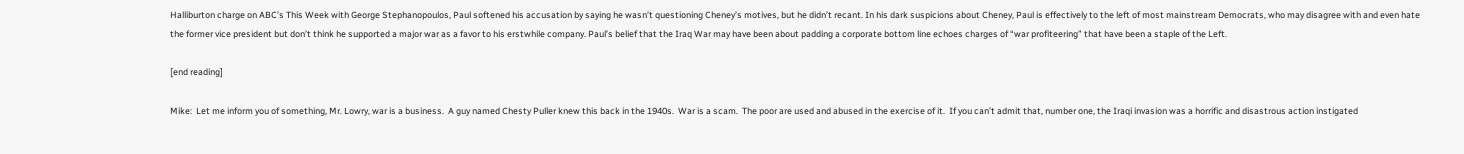Halliburton charge on ABC’s This Week with George Stephanopoulos, Paul softened his accusation by saying he wasn’t questioning Cheney’s motives, but he didn’t recant. In his dark suspicions about Cheney, Paul is effectively to the left of most mainstream Democrats, who may disagree with and even hate the former vice president but don’t think he supported a major war as a favor to his erstwhile company. Paul’s belief that the Iraq War may have been about padding a corporate bottom line echoes charges of “war profiteering” that have been a staple of the Left.

[end reading]

Mike:  Let me inform you of something, Mr. Lowry, war is a business.  A guy named Chesty Puller knew this back in the 1940s.  War is a scam.  The poor are used and abused in the exercise of it.  If you can’t admit that, number one, the Iraqi invasion was a horrific and disastrous action instigated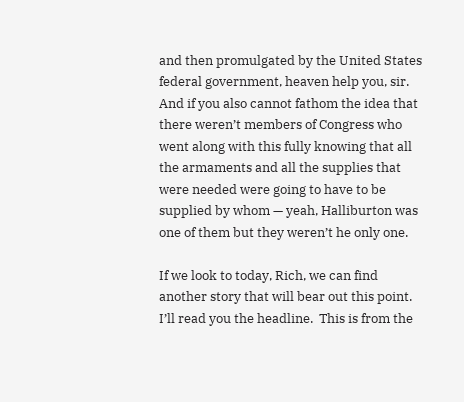and then promulgated by the United States federal government, heaven help you, sir.  And if you also cannot fathom the idea that there weren’t members of Congress who went along with this fully knowing that all the armaments and all the supplies that were needed were going to have to be supplied by whom — yeah, Halliburton was one of them but they weren’t he only one.

If we look to today, Rich, we can find another story that will bear out this point.  I’ll read you the headline.  This is from the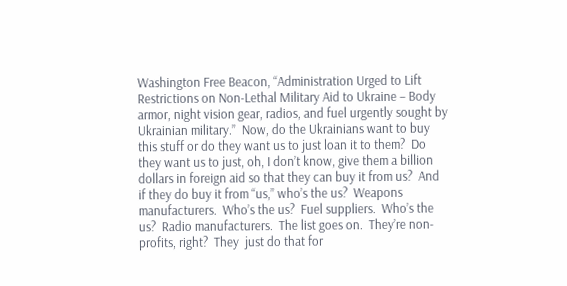Washington Free Beacon, “Administration Urged to Lift Restrictions on Non-Lethal Military Aid to Ukraine – Body armor, night vision gear, radios, and fuel urgently sought by Ukrainian military.”  Now, do the Ukrainians want to buy this stuff or do they want us to just loan it to them?  Do they want us to just, oh, I don’t know, give them a billion dollars in foreign aid so that they can buy it from us?  And if they do buy it from “us,” who’s the us?  Weapons manufacturers.  Who’s the us?  Fuel suppliers.  Who’s the us?  Radio manufacturers.  The list goes on.  They’re non-profits, right?  They  just do that for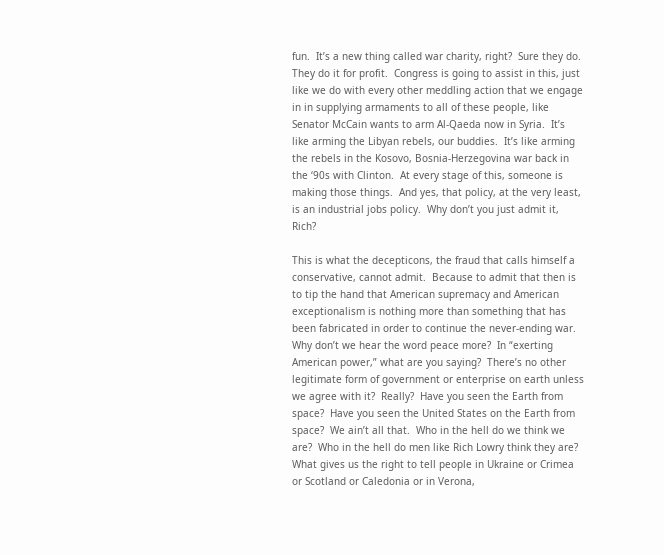fun.  It’s a new thing called war charity, right?  Sure they do.  They do it for profit.  Congress is going to assist in this, just like we do with every other meddling action that we engage in in supplying armaments to all of these people, like Senator McCain wants to arm Al-Qaeda now in Syria.  It’s like arming the Libyan rebels, our buddies.  It’s like arming the rebels in the Kosovo, Bosnia-Herzegovina war back in the ‘90s with Clinton.  At every stage of this, someone is making those things.  And yes, that policy, at the very least, is an industrial jobs policy.  Why don’t you just admit it, Rich?

This is what the decepticons, the fraud that calls himself a conservative, cannot admit.  Because to admit that then is to tip the hand that American supremacy and American exceptionalism is nothing more than something that has been fabricated in order to continue the never-ending war.  Why don’t we hear the word peace more?  In “exerting American power,” what are you saying?  There’s no other legitimate form of government or enterprise on earth unless we agree with it?  Really?  Have you seen the Earth from space?  Have you seen the United States on the Earth from space?  We ain’t all that.  Who in the hell do we think we are?  Who in the hell do men like Rich Lowry think they are?  What gives us the right to tell people in Ukraine or Crimea or Scotland or Caledonia or in Verona,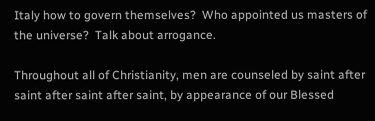Italy how to govern themselves?  Who appointed us masters of the universe?  Talk about arrogance.

Throughout all of Christianity, men are counseled by saint after saint after saint after saint, by appearance of our Blessed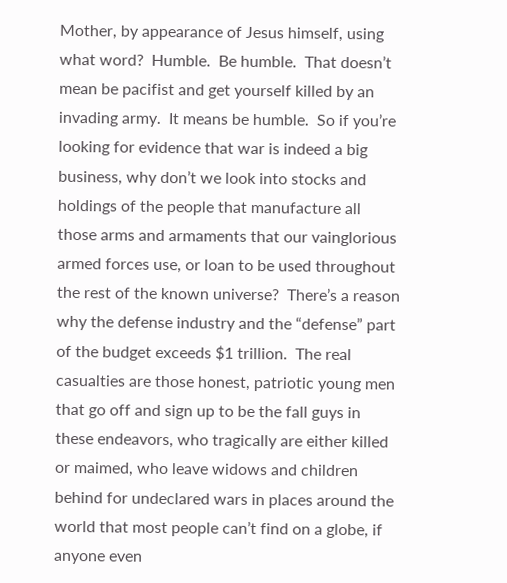Mother, by appearance of Jesus himself, using what word?  Humble.  Be humble.  That doesn’t mean be pacifist and get yourself killed by an invading army.  It means be humble.  So if you’re looking for evidence that war is indeed a big business, why don’t we look into stocks and holdings of the people that manufacture all those arms and armaments that our vainglorious armed forces use, or loan to be used throughout the rest of the known universe?  There’s a reason why the defense industry and the “defense” part of the budget exceeds $1 trillion.  The real casualties are those honest, patriotic young men that go off and sign up to be the fall guys in these endeavors, who tragically are either killed or maimed, who leave widows and children behind for undeclared wars in places around the world that most people can’t find on a globe, if anyone even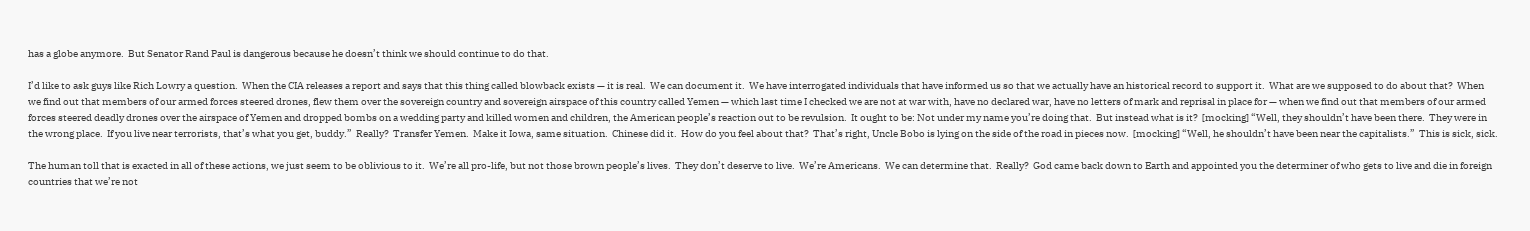has a globe anymore.  But Senator Rand Paul is dangerous because he doesn’t think we should continue to do that.

I’d like to ask guys like Rich Lowry a question.  When the CIA releases a report and says that this thing called blowback exists — it is real.  We can document it.  We have interrogated individuals that have informed us so that we actually have an historical record to support it.  What are we supposed to do about that?  When we find out that members of our armed forces steered drones, flew them over the sovereign country and sovereign airspace of this country called Yemen — which last time I checked we are not at war with, have no declared war, have no letters of mark and reprisal in place for — when we find out that members of our armed forces steered deadly drones over the airspace of Yemen and dropped bombs on a wedding party and killed women and children, the American people’s reaction out to be revulsion.  It ought to be: Not under my name you’re doing that.  But instead what is it?  [mocking] “Well, they shouldn’t have been there.  They were in the wrong place.  If you live near terrorists, that’s what you get, buddy.”  Really?  Transfer Yemen.  Make it Iowa, same situation.  Chinese did it.  How do you feel about that?  That’s right, Uncle Bobo is lying on the side of the road in pieces now.  [mocking] “Well, he shouldn’t have been near the capitalists.”  This is sick, sick.

The human toll that is exacted in all of these actions, we just seem to be oblivious to it.  We’re all pro-life, but not those brown people’s lives.  They don’t deserve to live.  We’re Americans.  We can determine that.  Really?  God came back down to Earth and appointed you the determiner of who gets to live and die in foreign countries that we’re not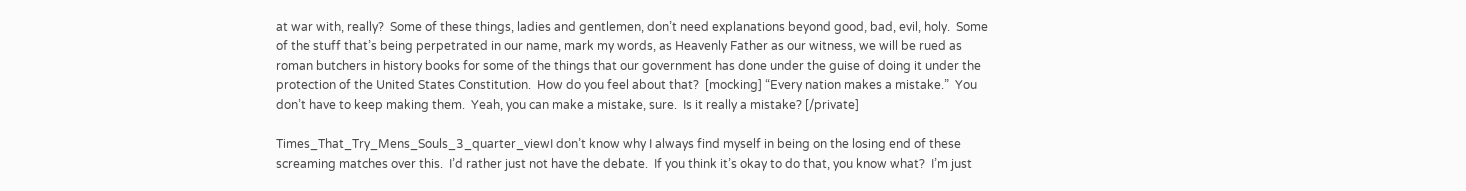at war with, really?  Some of these things, ladies and gentlemen, don’t need explanations beyond good, bad, evil, holy.  Some of the stuff that’s being perpetrated in our name, mark my words, as Heavenly Father as our witness, we will be rued as roman butchers in history books for some of the things that our government has done under the guise of doing it under the protection of the United States Constitution.  How do you feel about that?  [mocking] “Every nation makes a mistake.”  You don’t have to keep making them.  Yeah, you can make a mistake, sure.  Is it really a mistake? [/private]

Times_That_Try_Mens_Souls_3_quarter_viewI don’t know why I always find myself in being on the losing end of these screaming matches over this.  I’d rather just not have the debate.  If you think it’s okay to do that, you know what?  I’m just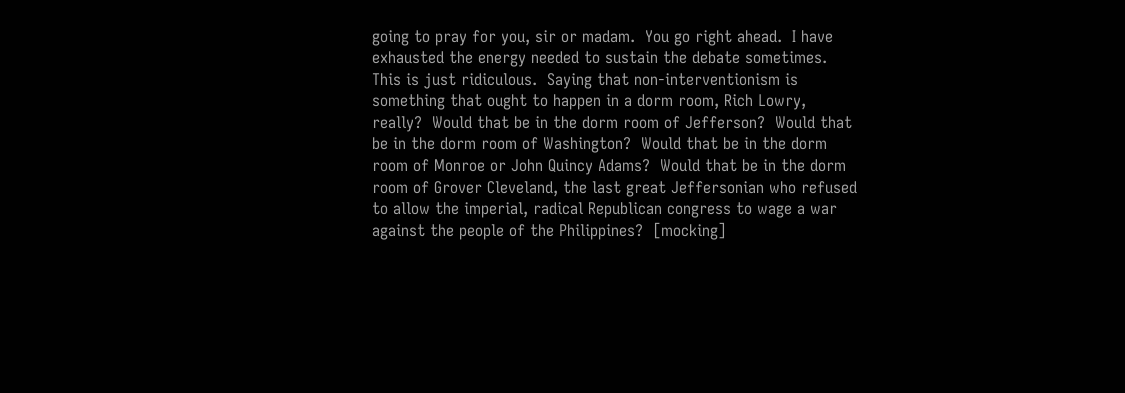going to pray for you, sir or madam.  You go right ahead.  I have exhausted the energy needed to sustain the debate sometimes.  This is just ridiculous.  Saying that non-interventionism is something that ought to happen in a dorm room, Rich Lowry, really?  Would that be in the dorm room of Jefferson?  Would that be in the dorm room of Washington?  Would that be in the dorm room of Monroe or John Quincy Adams?  Would that be in the dorm room of Grover Cleveland, the last great Jeffersonian who refused to allow the imperial, radical Republican congress to wage a war against the people of the Philippines?  [mocking]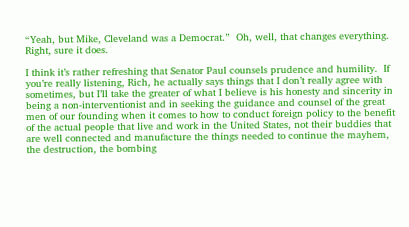“Yeah, but Mike, Cleveland was a Democrat.”  Oh, well, that changes everything.  Right, sure it does.

I think it’s rather refreshing that Senator Paul counsels prudence and humility.  If you’re really listening, Rich, he actually says things that I don’t really agree with sometimes, but I’ll take the greater of what I believe is his honesty and sincerity in being a non-interventionist and in seeking the guidance and counsel of the great men of our founding when it comes to how to conduct foreign policy to the benefit of the actual people that live and work in the United States, not their buddies that are well connected and manufacture the things needed to continue the mayhem, the destruction, the bombing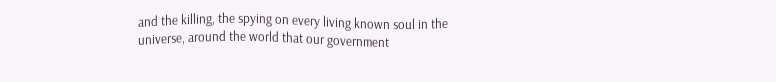and the killing, the spying on every living known soul in the universe, around the world that our government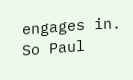engages in.  So Paul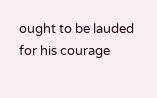ought to be lauded for his courage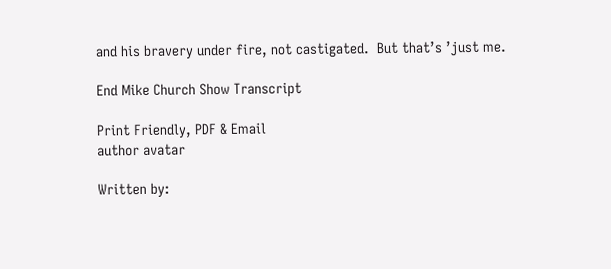and his bravery under fire, not castigated.  But that’s ’just me.

End Mike Church Show Transcript

Print Friendly, PDF & Email
author avatar

Written by: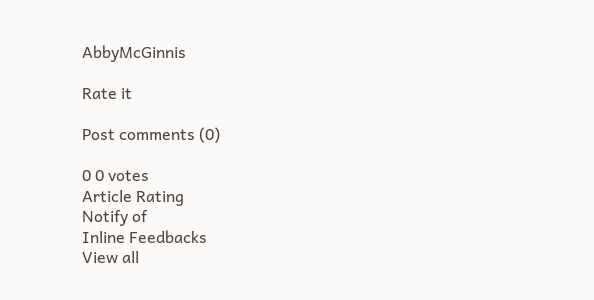AbbyMcGinnis

Rate it

Post comments (0)

0 0 votes
Article Rating
Notify of
Inline Feedbacks
View all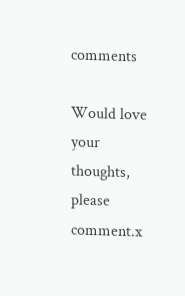comments

Would love your thoughts, please comment.x